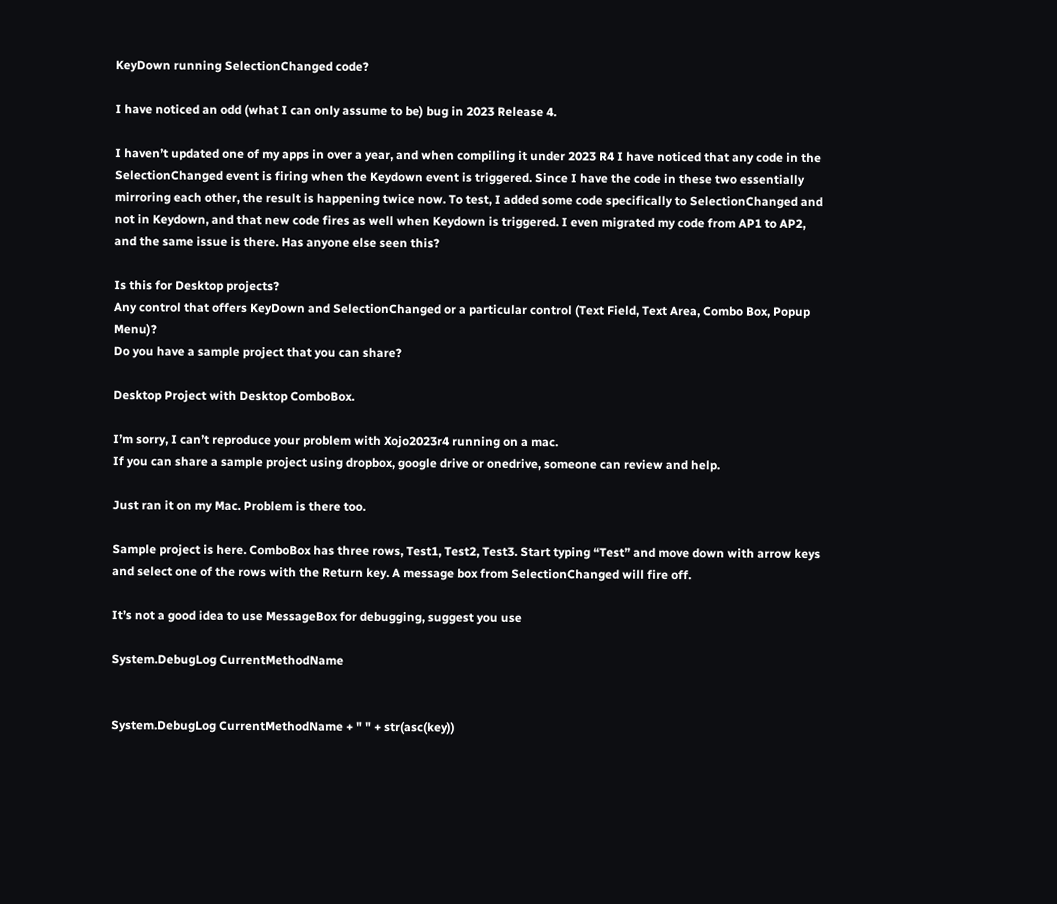KeyDown running SelectionChanged code?

I have noticed an odd (what I can only assume to be) bug in 2023 Release 4.

I haven’t updated one of my apps in over a year, and when compiling it under 2023 R4 I have noticed that any code in the SelectionChanged event is firing when the Keydown event is triggered. Since I have the code in these two essentially mirroring each other, the result is happening twice now. To test, I added some code specifically to SelectionChanged and not in Keydown, and that new code fires as well when Keydown is triggered. I even migrated my code from AP1 to AP2, and the same issue is there. Has anyone else seen this?

Is this for Desktop projects?
Any control that offers KeyDown and SelectionChanged or a particular control (Text Field, Text Area, Combo Box, Popup Menu)?
Do you have a sample project that you can share?

Desktop Project with Desktop ComboBox.

I’m sorry, I can’t reproduce your problem with Xojo2023r4 running on a mac.
If you can share a sample project using dropbox, google drive or onedrive, someone can review and help.

Just ran it on my Mac. Problem is there too.

Sample project is here. ComboBox has three rows, Test1, Test2, Test3. Start typing “Test” and move down with arrow keys and select one of the rows with the Return key. A message box from SelectionChanged will fire off.

It’s not a good idea to use MessageBox for debugging, suggest you use

System.DebugLog CurrentMethodName


System.DebugLog CurrentMethodName + " " + str(asc(key))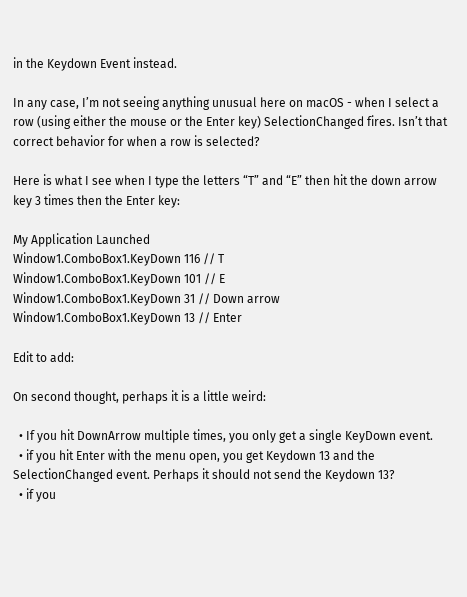in the Keydown Event instead.

In any case, I’m not seeing anything unusual here on macOS - when I select a row (using either the mouse or the Enter key) SelectionChanged fires. Isn’t that correct behavior for when a row is selected?

Here is what I see when I type the letters “T” and “E” then hit the down arrow key 3 times then the Enter key:

My Application Launched
Window1.ComboBox1.KeyDown 116 // T
Window1.ComboBox1.KeyDown 101 // E
Window1.ComboBox1.KeyDown 31 // Down arrow
Window1.ComboBox1.KeyDown 13 // Enter

Edit to add:

On second thought, perhaps it is a little weird:

  • If you hit DownArrow multiple times, you only get a single KeyDown event.
  • if you hit Enter with the menu open, you get Keydown 13 and the SelectionChanged event. Perhaps it should not send the Keydown 13?
  • if you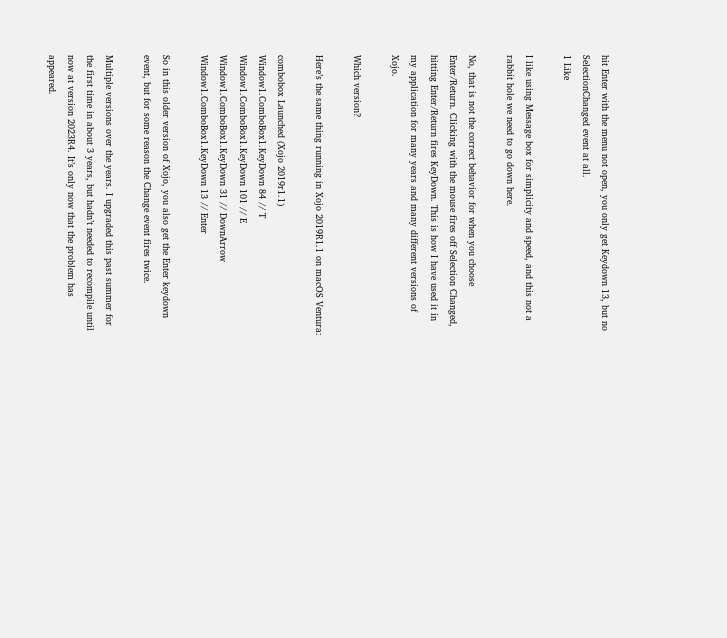hit Enter with the menu not open, you only get Keydown 13, but no SelectionChanged event at all.
1 Like

I like using Message box for simplicity and speed, and this not a rabbit hole we need to go down here.

No, that is not the correct behavior for when you choose Enter/Return. Clicking with the mouse fires off Selection Changed, hitting Enter/Return fires KeyDown. This is how I have used it in my application for many years and many different versions of Xojo.

Which version?

Here’s the same thing running in Xojo 2019R1.1 on macOS Ventura:

combobox Launched (Xojo 2019r1.1)
Window1.ComboBox1.KeyDown 84 // T
Window1.ComboBox1.KeyDown 101 // E
Window1.ComboBox1.KeyDown 31 // DownArrow
Window1.ComboBox1.KeyDown 13 // Enter

So in this older version of Xojo, you also get the Enter keydown event, but for some reason the Change event fires twice.

Multiple versions over the years. I upgraded this past summer for the first time in about 3 years, but hadn’t needed to recompile until now at version 2023R4. It’s only now that the problem has appeared.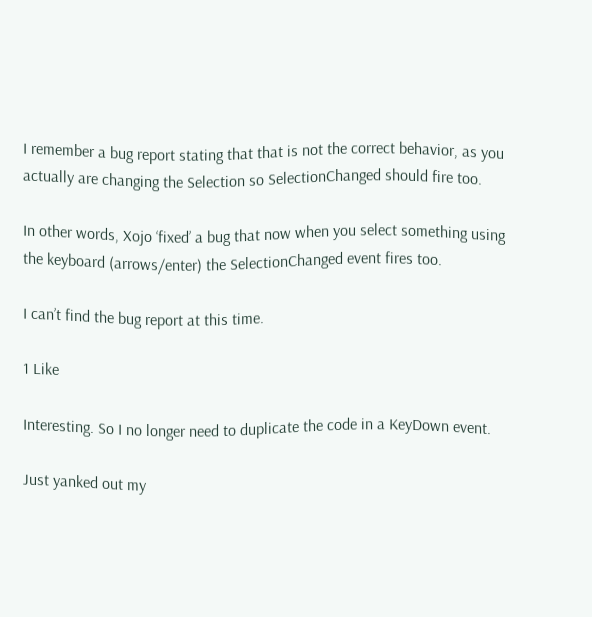I remember a bug report stating that that is not the correct behavior, as you actually are changing the Selection so SelectionChanged should fire too.

In other words, Xojo ‘fixed’ a bug that now when you select something using the keyboard (arrows/enter) the SelectionChanged event fires too.

I can’t find the bug report at this time.

1 Like

Interesting. So I no longer need to duplicate the code in a KeyDown event.

Just yanked out my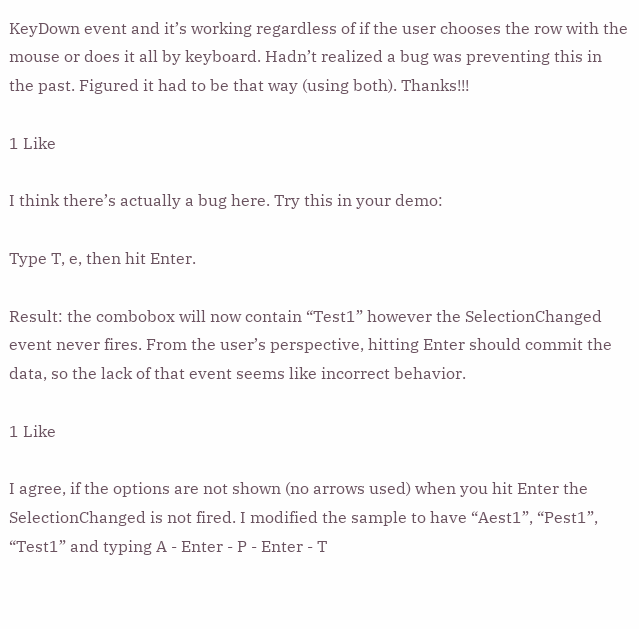KeyDown event and it’s working regardless of if the user chooses the row with the mouse or does it all by keyboard. Hadn’t realized a bug was preventing this in the past. Figured it had to be that way (using both). Thanks!!!

1 Like

I think there’s actually a bug here. Try this in your demo:

Type T, e, then hit Enter.

Result: the combobox will now contain “Test1” however the SelectionChanged event never fires. From the user’s perspective, hitting Enter should commit the data, so the lack of that event seems like incorrect behavior.

1 Like

I agree, if the options are not shown (no arrows used) when you hit Enter the SelectionChanged is not fired. I modified the sample to have “Aest1”, “Pest1”, “Test1” and typing A - Enter - P - Enter - T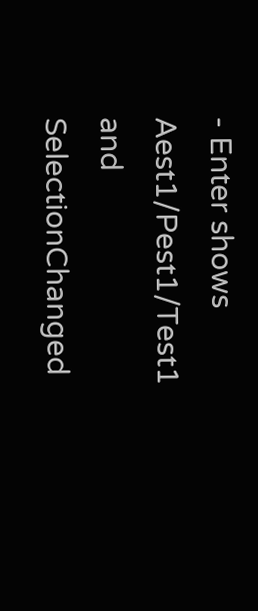- Enter shows Aest1/Pest1/Test1 and SelectionChanged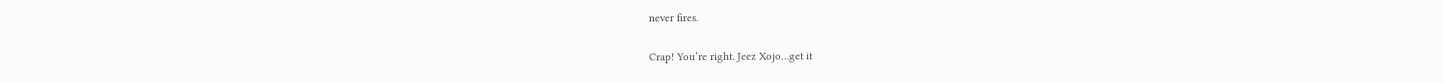never fires.

Crap! You’re right. Jeez Xojo…get it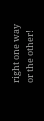right one way or the other!